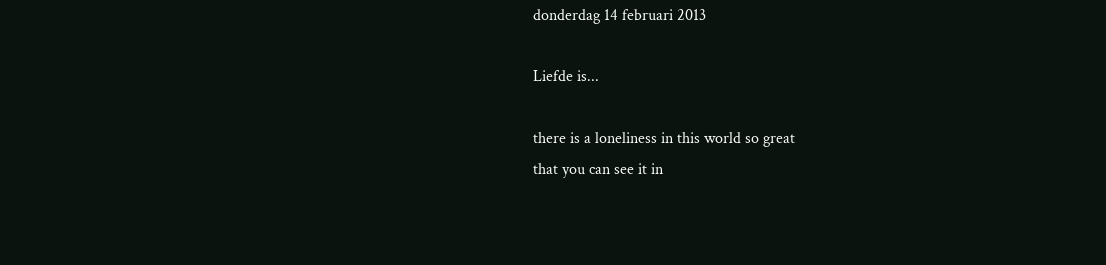donderdag 14 februari 2013

Liefde is...

there is a loneliness in this world so great
that you can see it in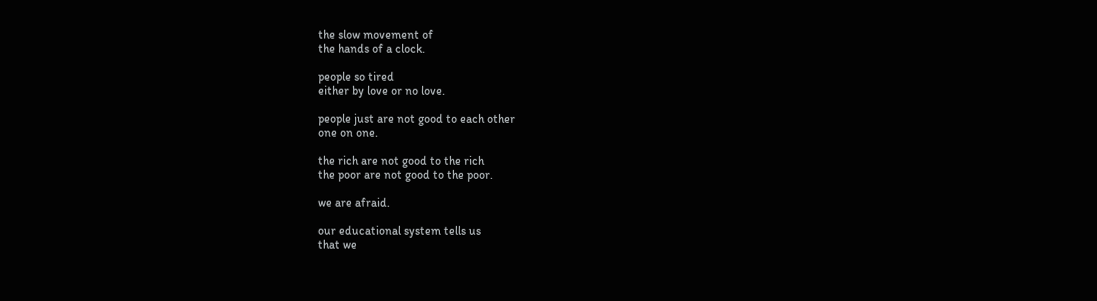the slow movement of
the hands of a clock.

people so tired
either by love or no love.

people just are not good to each other
one on one.

the rich are not good to the rich
the poor are not good to the poor.

we are afraid.

our educational system tells us
that we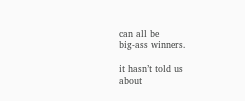can all be
big-ass winners.

it hasn’t told us
about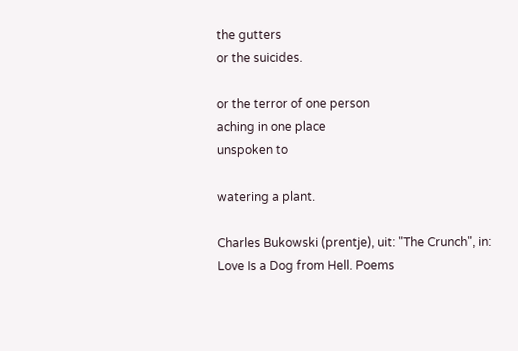the gutters
or the suicides.

or the terror of one person
aching in one place
unspoken to

watering a plant.

Charles Bukowski (prentje), uit: "The Crunch", in: Love Is a Dog from Hell. Poems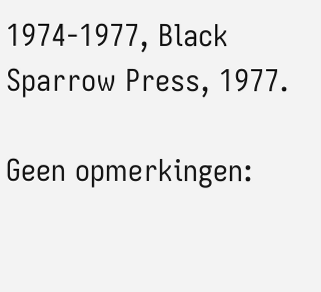1974-1977, Black Sparrow Press, 1977.

Geen opmerkingen: